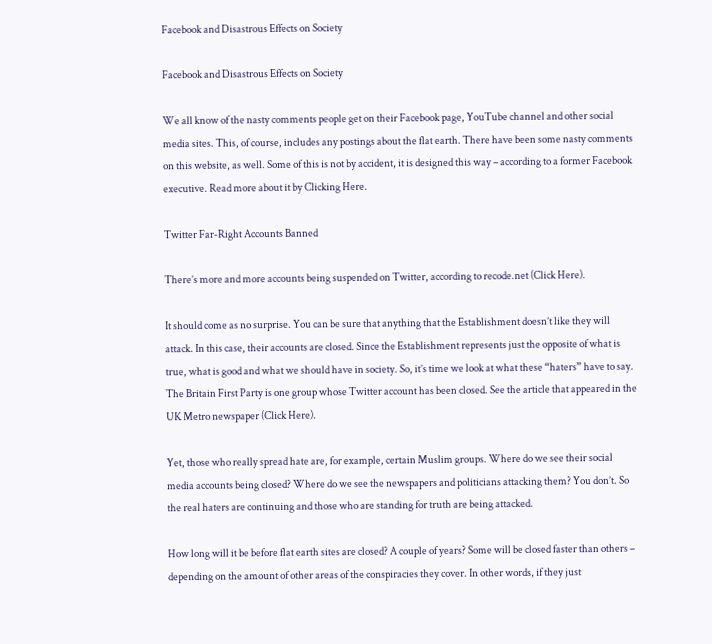Facebook and Disastrous Effects on Society

Facebook and Disastrous Effects on Society

We all know of the nasty comments people get on their Facebook page, YouTube channel and other social media sites. This, of course, includes any postings about the flat earth. There have been some nasty comments on this website, as well. Some of this is not by accident, it is designed this way – according to a former Facebook executive. Read more about it by Clicking Here.

Twitter Far-Right Accounts Banned

There’s more and more accounts being suspended on Twitter, according to recode.net (Click Here).

It should come as no surprise. You can be sure that anything that the Establishment doesn’t like they will attack. In this case, their accounts are closed. Since the Establishment represents just the opposite of what is true, what is good and what we should have in society. So, it’s time we look at what these “haters” have to say. The Britain First Party is one group whose Twitter account has been closed. See the article that appeared in the UK Metro newspaper (Click Here).

Yet, those who really spread hate are, for example, certain Muslim groups. Where do we see their social media accounts being closed? Where do we see the newspapers and politicians attacking them? You don’t. So the real haters are continuing and those who are standing for truth are being attacked.

How long will it be before flat earth sites are closed? A couple of years? Some will be closed faster than others – depending on the amount of other areas of the conspiracies they cover. In other words, if they just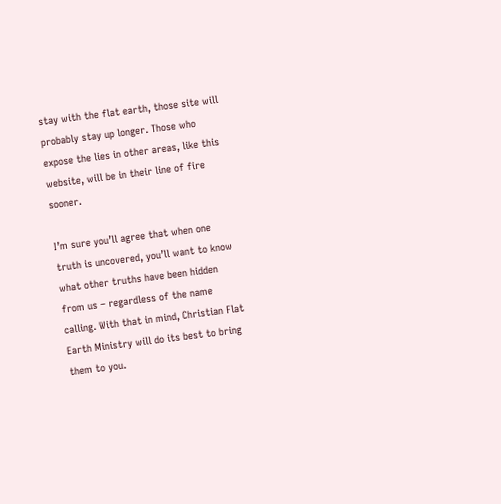stay with the flat earth, those site will probably stay up longer. Those who expose the lies in other areas, like this website, will be in their line of fire sooner.

I’m sure you’ll agree that when one truth is uncovered, you’ll want to know what other truths have been hidden from us – regardless of the name calling. With that in mind, Christian Flat Earth Ministry will do its best to bring them to you.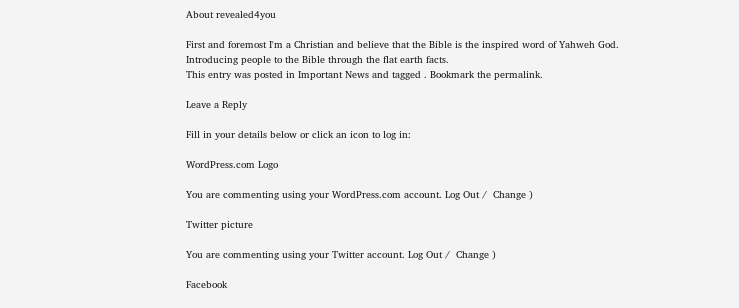About revealed4you

First and foremost I'm a Christian and believe that the Bible is the inspired word of Yahweh God. Introducing people to the Bible through the flat earth facts.
This entry was posted in Important News and tagged . Bookmark the permalink.

Leave a Reply

Fill in your details below or click an icon to log in:

WordPress.com Logo

You are commenting using your WordPress.com account. Log Out /  Change )

Twitter picture

You are commenting using your Twitter account. Log Out /  Change )

Facebook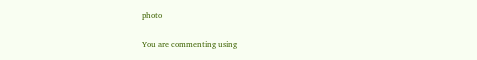photo

You are commenting using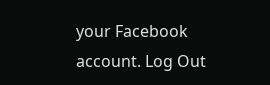your Facebook account. Log Out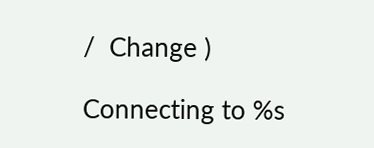/  Change )

Connecting to %s